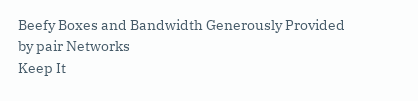Beefy Boxes and Bandwidth Generously Provided by pair Networks
Keep It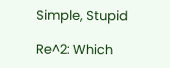Simple, Stupid

Re^2: Which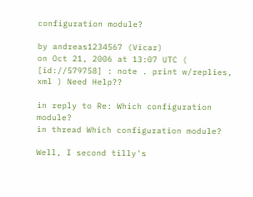configuration module?

by andreas1234567 (Vicar)
on Oct 21, 2006 at 13:07 UTC ( [id://579758] : note . print w/replies, xml ) Need Help??

in reply to Re: Which configuration module?
in thread Which configuration module?

Well, I second tilly's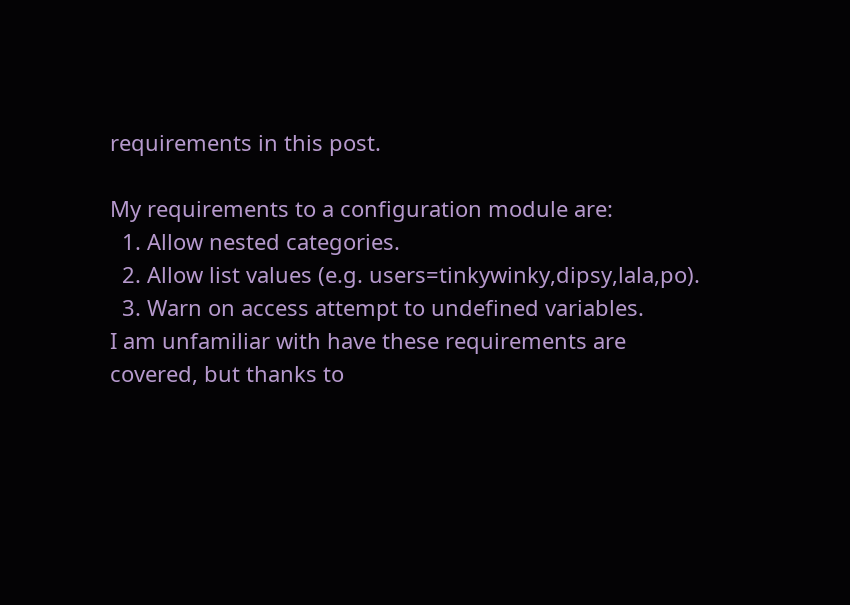requirements in this post.

My requirements to a configuration module are:
  1. Allow nested categories.
  2. Allow list values (e.g. users=tinkywinky,dipsy,lala,po).
  3. Warn on access attempt to undefined variables.
I am unfamiliar with have these requirements are covered, but thanks to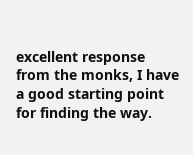excellent response from the monks, I have a good starting point for finding the way.